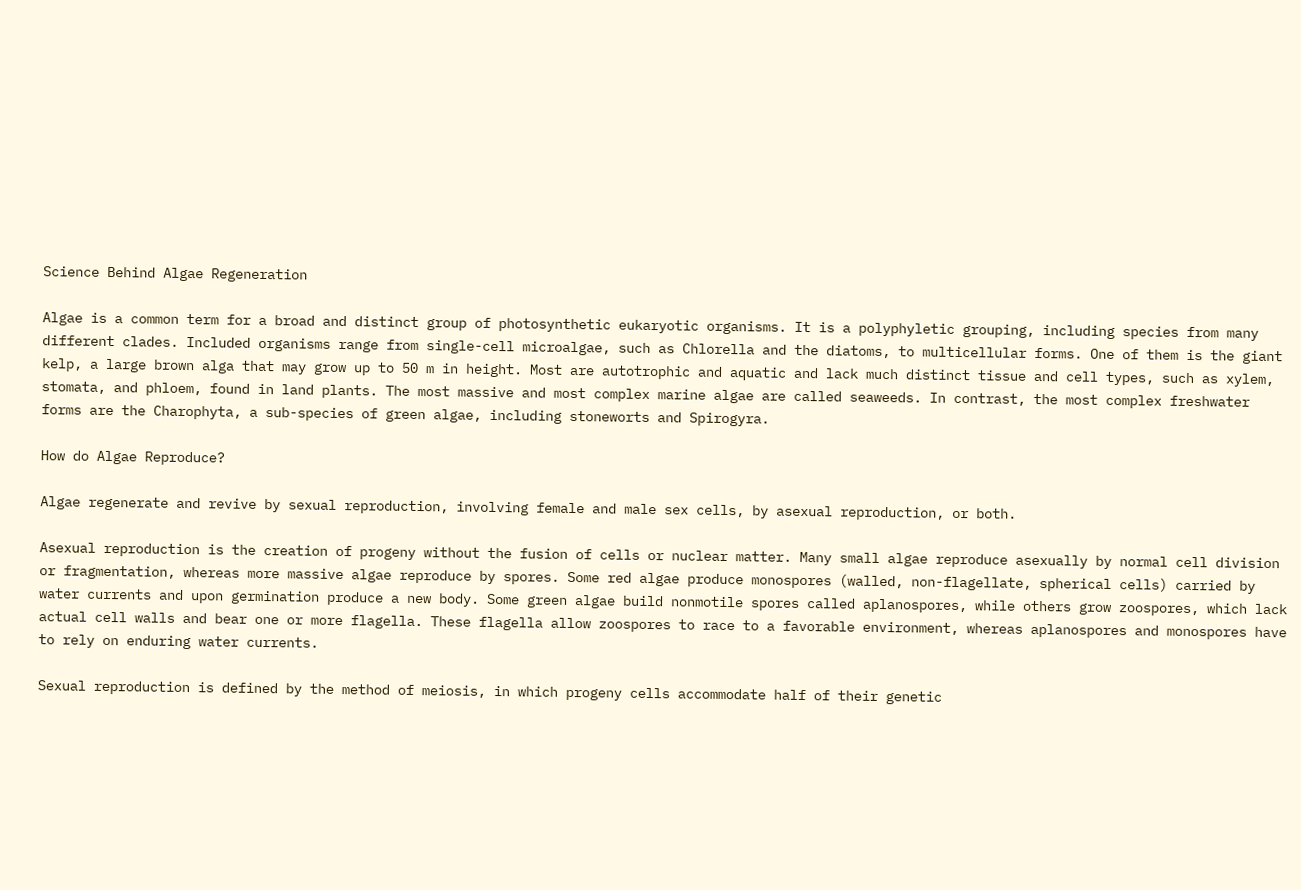Science Behind Algae Regeneration

Algae is a common term for a broad and distinct group of photosynthetic eukaryotic organisms. It is a polyphyletic grouping, including species from many different clades. Included organisms range from single-cell microalgae, such as Chlorella and the diatoms, to multicellular forms. One of them is the giant kelp, a large brown alga that may grow up to 50 m in height. Most are autotrophic and aquatic and lack much distinct tissue and cell types, such as xylem, stomata, and phloem, found in land plants. The most massive and most complex marine algae are called seaweeds. In contrast, the most complex freshwater forms are the Charophyta, a sub-species of green algae, including stoneworts and Spirogyra.

How do Algae Reproduce?

Algae regenerate and revive by sexual reproduction, involving female and male sex cells, by asexual reproduction, or both.

Asexual reproduction is the creation of progeny without the fusion of cells or nuclear matter. Many small algae reproduce asexually by normal cell division or fragmentation, whereas more massive algae reproduce by spores. Some red algae produce monospores (walled, non-flagellate, spherical cells) carried by water currents and upon germination produce a new body. Some green algae build nonmotile spores called aplanospores, while others grow zoospores, which lack actual cell walls and bear one or more flagella. These flagella allow zoospores to race to a favorable environment, whereas aplanospores and monospores have to rely on enduring water currents.

Sexual reproduction is defined by the method of meiosis, in which progeny cells accommodate half of their genetic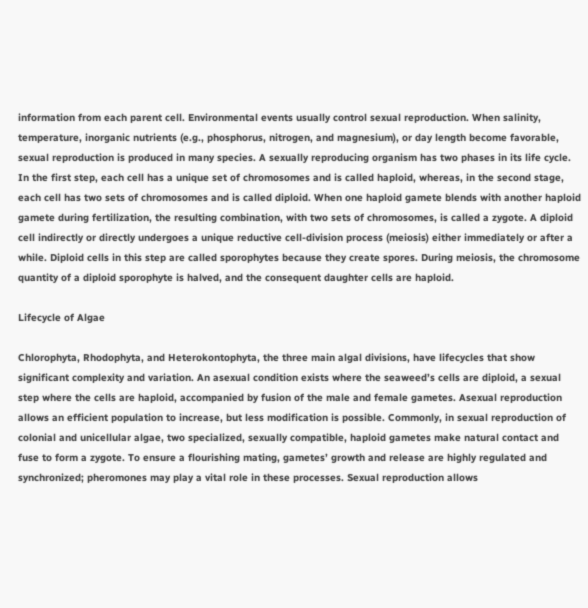information from each parent cell. Environmental events usually control sexual reproduction. When salinity, temperature, inorganic nutrients (e.g., phosphorus, nitrogen, and magnesium), or day length become favorable, sexual reproduction is produced in many species. A sexually reproducing organism has two phases in its life cycle. In the first step, each cell has a unique set of chromosomes and is called haploid, whereas, in the second stage, each cell has two sets of chromosomes and is called diploid. When one haploid gamete blends with another haploid gamete during fertilization, the resulting combination, with two sets of chromosomes, is called a zygote. A diploid cell indirectly or directly undergoes a unique reductive cell-division process (meiosis) either immediately or after a while. Diploid cells in this step are called sporophytes because they create spores. During meiosis, the chromosome quantity of a diploid sporophyte is halved, and the consequent daughter cells are haploid.

Lifecycle of Algae

Chlorophyta, Rhodophyta, and Heterokontophyta, the three main algal divisions, have lifecycles that show significant complexity and variation. An asexual condition exists where the seaweed’s cells are diploid, a sexual step where the cells are haploid, accompanied by fusion of the male and female gametes. Asexual reproduction allows an efficient population to increase, but less modification is possible. Commonly, in sexual reproduction of colonial and unicellular algae, two specialized, sexually compatible, haploid gametes make natural contact and fuse to form a zygote. To ensure a flourishing mating, gametes’ growth and release are highly regulated and synchronized; pheromones may play a vital role in these processes. Sexual reproduction allows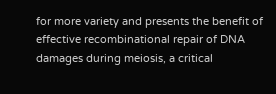for more variety and presents the benefit of effective recombinational repair of DNA damages during meiosis, a critical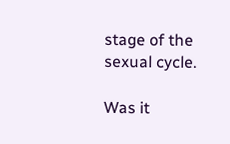stage of the sexual cycle.

Was it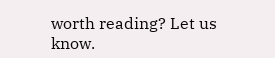worth reading? Let us know.